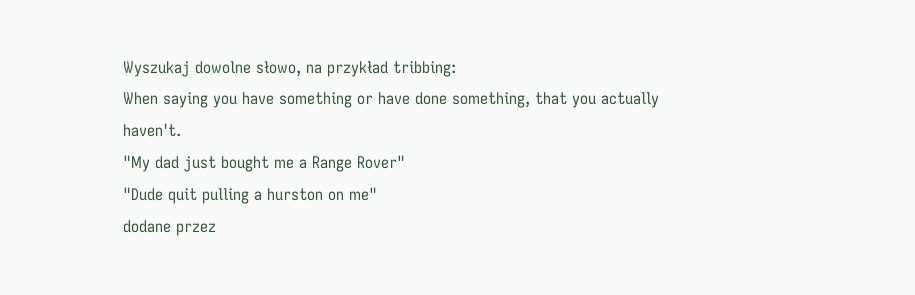Wyszukaj dowolne słowo, na przykład tribbing:
When saying you have something or have done something, that you actually haven't.
"My dad just bought me a Range Rover"
"Dude quit pulling a hurston on me"
dodane przez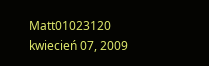Matt01023120 kwiecień 07, 2009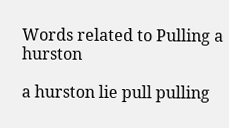Words related to Pulling a hurston

a hurston lie pull pulling